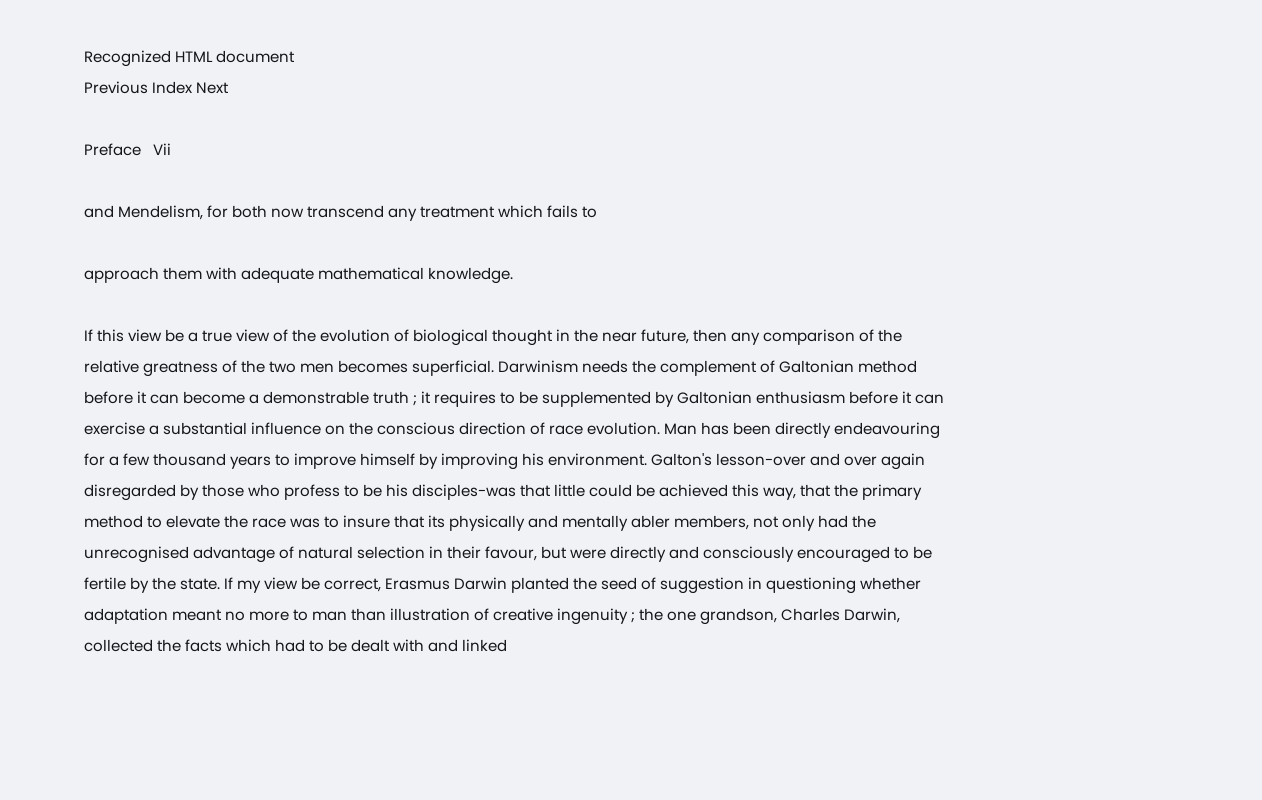Recognized HTML document
Previous Index Next

Preface   Vii

and Mendelism, for both now transcend any treatment which fails to

approach them with adequate mathematical knowledge.

If this view be a true view of the evolution of biological thought in the near future, then any comparison of the relative greatness of the two men becomes superficial. Darwinism needs the complement of Galtonian method before it can become a demonstrable truth ; it requires to be supplemented by Galtonian enthusiasm before it can exercise a substantial influence on the conscious direction of race evolution. Man has been directly endeavouring for a few thousand years to improve himself by improving his environment. Galton's lesson-over and over again disregarded by those who profess to be his disciples-was that little could be achieved this way, that the primary method to elevate the race was to insure that its physically and mentally abler members, not only had the unrecognised advantage of natural selection in their favour, but were directly and consciously encouraged to be fertile by the state. If my view be correct, Erasmus Darwin planted the seed of suggestion in questioning whether adaptation meant no more to man than illustration of creative ingenuity ; the one grandson, Charles Darwin, collected the facts which had to be dealt with and linked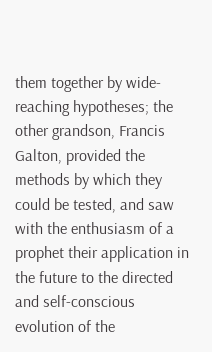them together by wide-reaching hypotheses; the other grandson, Francis Galton, provided the methods by which they could be tested, and saw with the enthusiasm of a prophet their application in the future to the directed and self-conscious evolution of the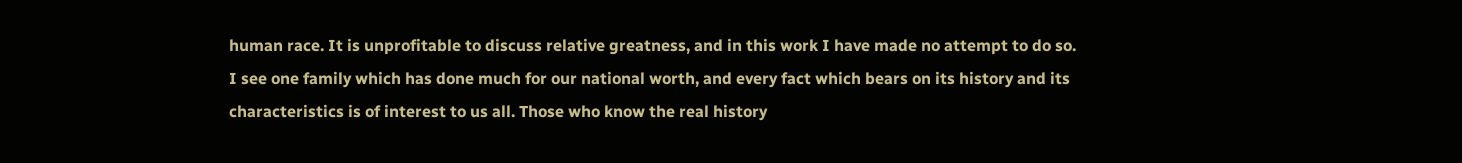human race. It is unprofitable to discuss relative greatness, and in this work I have made no attempt to do so. I see one family which has done much for our national worth, and every fact which bears on its history and its characteristics is of interest to us all. Those who know the real history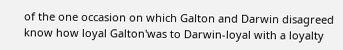of the one occasion on which Galton and Darwin disagreed know how loyal Galton'was to Darwin-loyal with a loyalty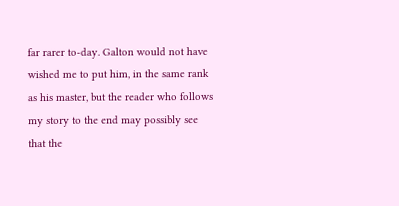far rarer to-day. Galton would not have wished me to put him, in the same rank as his master, but the reader who follows my story to the end may possibly see that the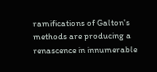ramifications of Galton's methods are producing a renascence in innumerable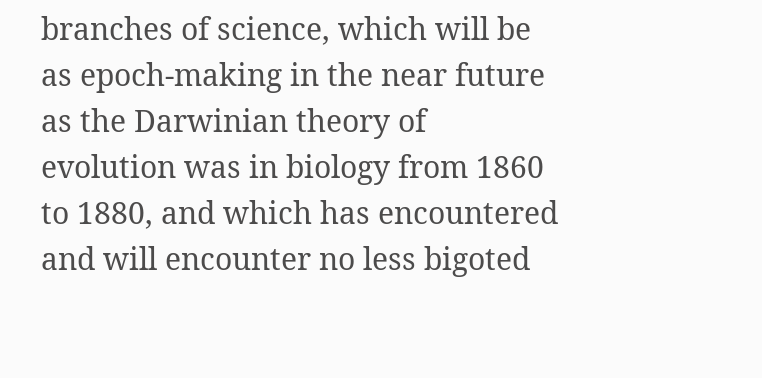branches of science, which will be as epoch-making in the near future as the Darwinian theory of evolution was in biology from 1860 to 1880, and which has encountered and will encounter no less bigoted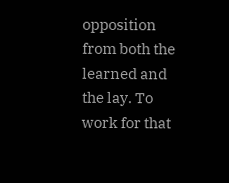opposition from both the learned and the lay. To work for that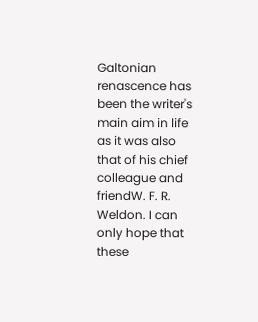Galtonian renascence has been the writer's main aim in life as it was also that of his chief colleague and friendW. F. R. Weldon. I can only hope that these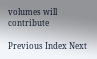volumes will contribute

Previous Index Next